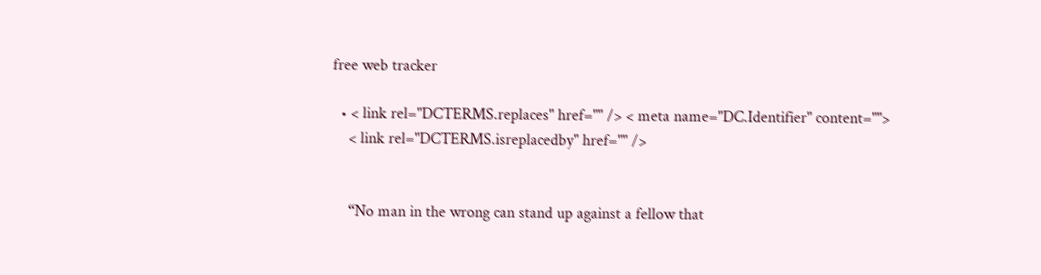free web tracker

  • < link rel="DCTERMS.replaces" href="" /> < meta name="DC.Identifier" content="">
    < link rel="DCTERMS.isreplacedby" href="" />


    “No man in the wrong can stand up against a fellow that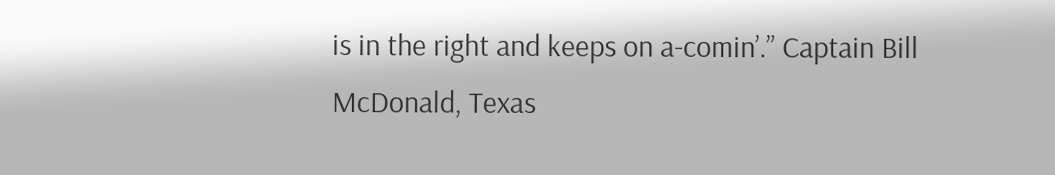is in the right and keeps on a-comin’.” Captain Bill McDonald, Texas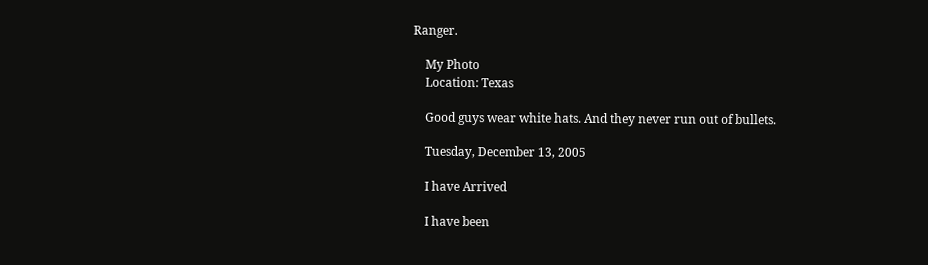Ranger.

    My Photo
    Location: Texas

    Good guys wear white hats. And they never run out of bullets.

    Tuesday, December 13, 2005

    I have Arrived

    I have been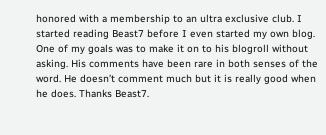honored with a membership to an ultra exclusive club. I started reading Beast7 before I even started my own blog. One of my goals was to make it on to his blogroll without asking. His comments have been rare in both senses of the word. He doesn’t comment much but it is really good when he does. Thanks Beast7.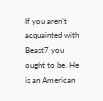If you aren’t acquainted with Beast7 you ought to be. He is an American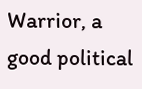Warrior, a good political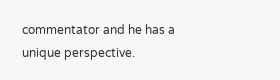commentator and he has a unique perspective.